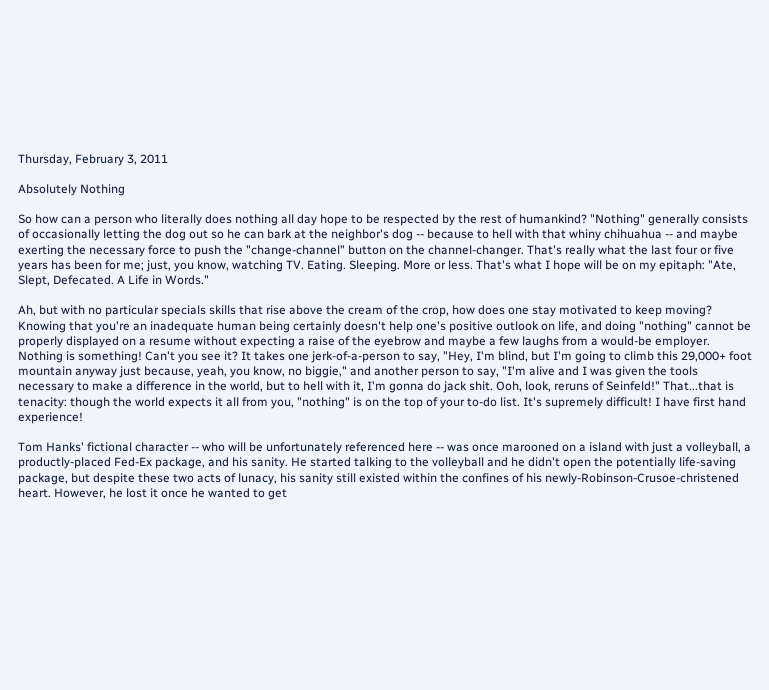Thursday, February 3, 2011

Absolutely Nothing

So how can a person who literally does nothing all day hope to be respected by the rest of humankind? "Nothing" generally consists of occasionally letting the dog out so he can bark at the neighbor's dog -- because to hell with that whiny chihuahua -- and maybe exerting the necessary force to push the "change-channel" button on the channel-changer. That's really what the last four or five years has been for me; just, you know, watching TV. Eating. Sleeping. More or less. That's what I hope will be on my epitaph: "Ate, Slept, Defecated. A Life in Words."

Ah, but with no particular specials skills that rise above the cream of the crop, how does one stay motivated to keep moving? Knowing that you're an inadequate human being certainly doesn't help one's positive outlook on life, and doing "nothing" cannot be properly displayed on a resume without expecting a raise of the eyebrow and maybe a few laughs from a would-be employer. Nothing is something! Can't you see it? It takes one jerk-of-a-person to say, "Hey, I'm blind, but I'm going to climb this 29,000+ foot mountain anyway just because, yeah, you know, no biggie," and another person to say, "I'm alive and I was given the tools necessary to make a difference in the world, but to hell with it, I'm gonna do jack shit. Ooh, look, reruns of Seinfeld!" That...that is tenacity: though the world expects it all from you, "nothing" is on the top of your to-do list. It's supremely difficult! I have first hand experience!

Tom Hanks' fictional character -- who will be unfortunately referenced here -- was once marooned on a island with just a volleyball, a productly-placed Fed-Ex package, and his sanity. He started talking to the volleyball and he didn't open the potentially life-saving package, but despite these two acts of lunacy, his sanity still existed within the confines of his newly-Robinson-Crusoe-christened heart. However, he lost it once he wanted to get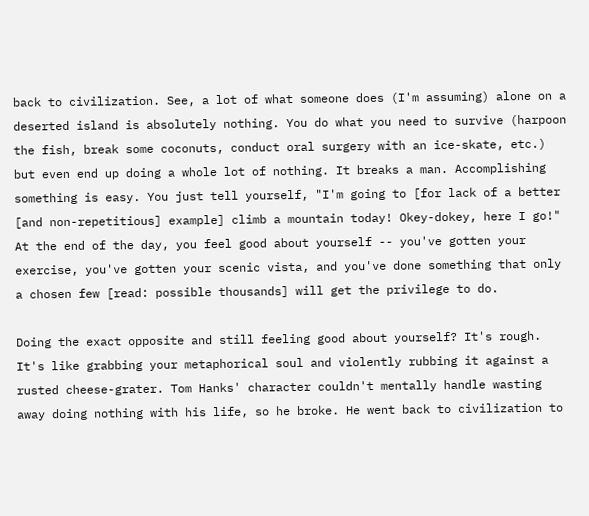back to civilization. See, a lot of what someone does (I'm assuming) alone on a deserted island is absolutely nothing. You do what you need to survive (harpoon the fish, break some coconuts, conduct oral surgery with an ice-skate, etc.) but even end up doing a whole lot of nothing. It breaks a man. Accomplishing something is easy. You just tell yourself, "I'm going to [for lack of a better [and non-repetitious] example] climb a mountain today! Okey-dokey, here I go!" At the end of the day, you feel good about yourself -- you've gotten your exercise, you've gotten your scenic vista, and you've done something that only a chosen few [read: possible thousands] will get the privilege to do.

Doing the exact opposite and still feeling good about yourself? It's rough. It's like grabbing your metaphorical soul and violently rubbing it against a rusted cheese-grater. Tom Hanks' character couldn't mentally handle wasting away doing nothing with his life, so he broke. He went back to civilization to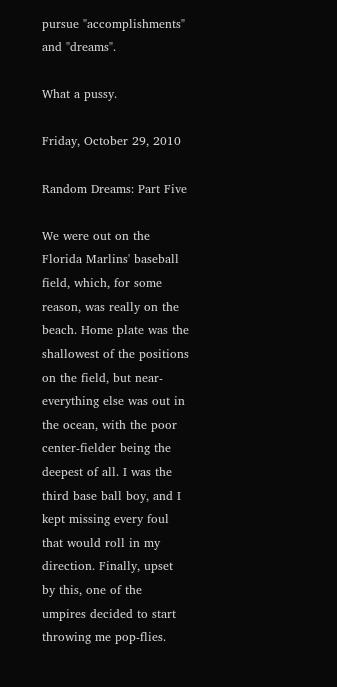pursue "accomplishments" and "dreams".

What a pussy.

Friday, October 29, 2010

Random Dreams: Part Five

We were out on the Florida Marlins' baseball field, which, for some reason, was really on the beach. Home plate was the shallowest of the positions on the field, but near-everything else was out in the ocean, with the poor center-fielder being the deepest of all. I was the third base ball boy, and I kept missing every foul that would roll in my direction. Finally, upset by this, one of the umpires decided to start throwing me pop-flies.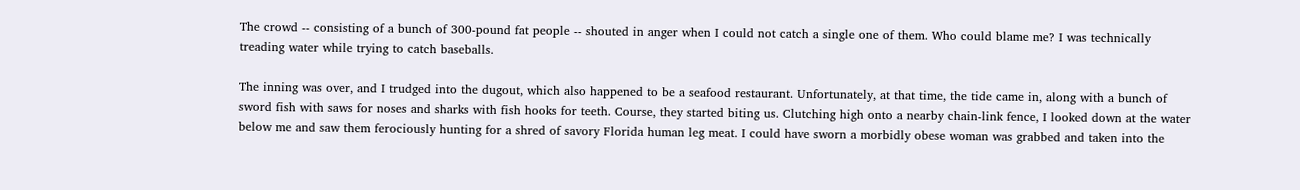The crowd -- consisting of a bunch of 300-pound fat people -- shouted in anger when I could not catch a single one of them. Who could blame me? I was technically treading water while trying to catch baseballs.

The inning was over, and I trudged into the dugout, which also happened to be a seafood restaurant. Unfortunately, at that time, the tide came in, along with a bunch of sword fish with saws for noses and sharks with fish hooks for teeth. Course, they started biting us. Clutching high onto a nearby chain-link fence, I looked down at the water below me and saw them ferociously hunting for a shred of savory Florida human leg meat. I could have sworn a morbidly obese woman was grabbed and taken into the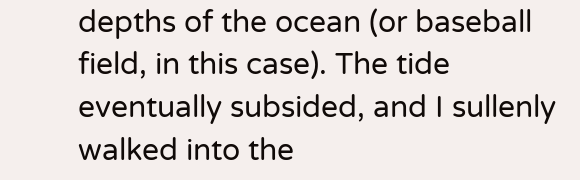depths of the ocean (or baseball field, in this case). The tide eventually subsided, and I sullenly walked into the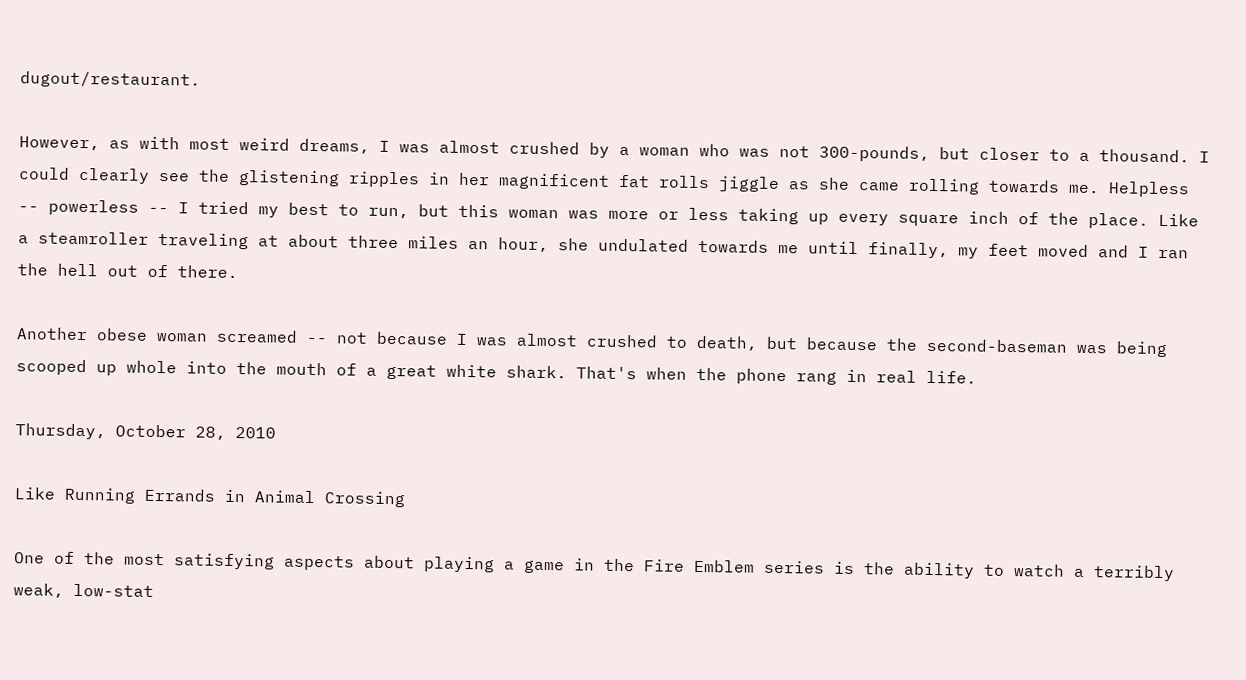dugout/restaurant.

However, as with most weird dreams, I was almost crushed by a woman who was not 300-pounds, but closer to a thousand. I could clearly see the glistening ripples in her magnificent fat rolls jiggle as she came rolling towards me. Helpless -- powerless -- I tried my best to run, but this woman was more or less taking up every square inch of the place. Like a steamroller traveling at about three miles an hour, she undulated towards me until finally, my feet moved and I ran the hell out of there.

Another obese woman screamed -- not because I was almost crushed to death, but because the second-baseman was being scooped up whole into the mouth of a great white shark. That's when the phone rang in real life.

Thursday, October 28, 2010

Like Running Errands in Animal Crossing

One of the most satisfying aspects about playing a game in the Fire Emblem series is the ability to watch a terribly weak, low-stat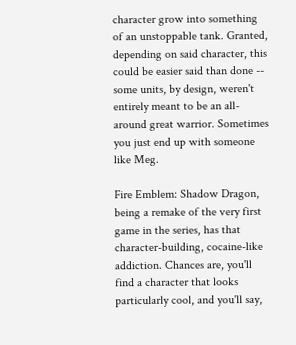character grow into something of an unstoppable tank. Granted, depending on said character, this could be easier said than done -- some units, by design, weren't entirely meant to be an all-around great warrior. Sometimes you just end up with someone like Meg.

Fire Emblem: Shadow Dragon, being a remake of the very first game in the series, has that character-building, cocaine-like addiction. Chances are, you'll find a character that looks particularly cool, and you'll say,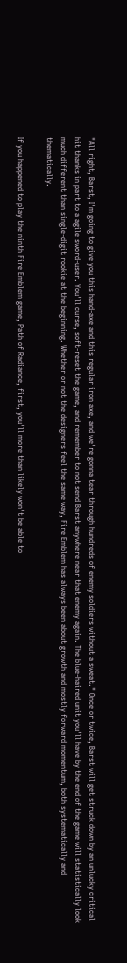"All right, Barst, I'm going to give you this hand-axe and this regular iron axe, and we're gonna tear through hundreds of enemy soldiers without a sweat." Once or twice, Barst will get struck down by an unlucky critical hit thanks in part to a agile sword-user. You'll curse, soft-reset the game, and remember to not send Barst anywhere near that enemy again. The blue-haired unit you'll have by the end of the game will statistically look much different than single-digit rookie at the beginning. Whether or not the designers feel the same way, Fire Emblem has always been about growth and mostly forward momentum, both systematically and thematically.

If you happened to play the ninth Fire Emblem game, Path of Radiance, first, you'll more than likely won't be able to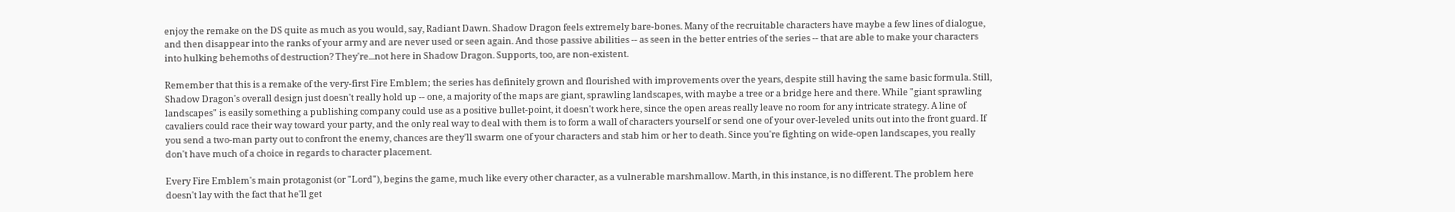enjoy the remake on the DS quite as much as you would, say, Radiant Dawn. Shadow Dragon feels extremely bare-bones. Many of the recruitable characters have maybe a few lines of dialogue, and then disappear into the ranks of your army and are never used or seen again. And those passive abilities -- as seen in the better entries of the series -- that are able to make your characters into hulking behemoths of destruction? They're...not here in Shadow Dragon. Supports, too, are non-existent.

Remember that this is a remake of the very-first Fire Emblem; the series has definitely grown and flourished with improvements over the years, despite still having the same basic formula. Still, Shadow Dragon's overall design just doesn't really hold up -- one, a majority of the maps are giant, sprawling landscapes, with maybe a tree or a bridge here and there. While "giant sprawling landscapes" is easily something a publishing company could use as a positive bullet-point, it doesn't work here, since the open areas really leave no room for any intricate strategy. A line of cavaliers could race their way toward your party, and the only real way to deal with them is to form a wall of characters yourself or send one of your over-leveled units out into the front guard. If you send a two-man party out to confront the enemy, chances are they'll swarm one of your characters and stab him or her to death. Since you're fighting on wide-open landscapes, you really don't have much of a choice in regards to character placement.

Every Fire Emblem's main protagonist (or "Lord"), begins the game, much like every other character, as a vulnerable marshmallow. Marth, in this instance, is no different. The problem here doesn't lay with the fact that he'll get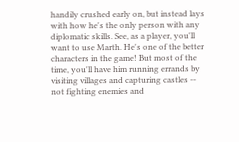handily crushed early on, but instead lays with how he's the only person with any diplomatic skills. See, as a player, you'll want to use Marth. He's one of the better characters in the game! But most of the time, you'll have him running errands by visiting villages and capturing castles -- not fighting enemies and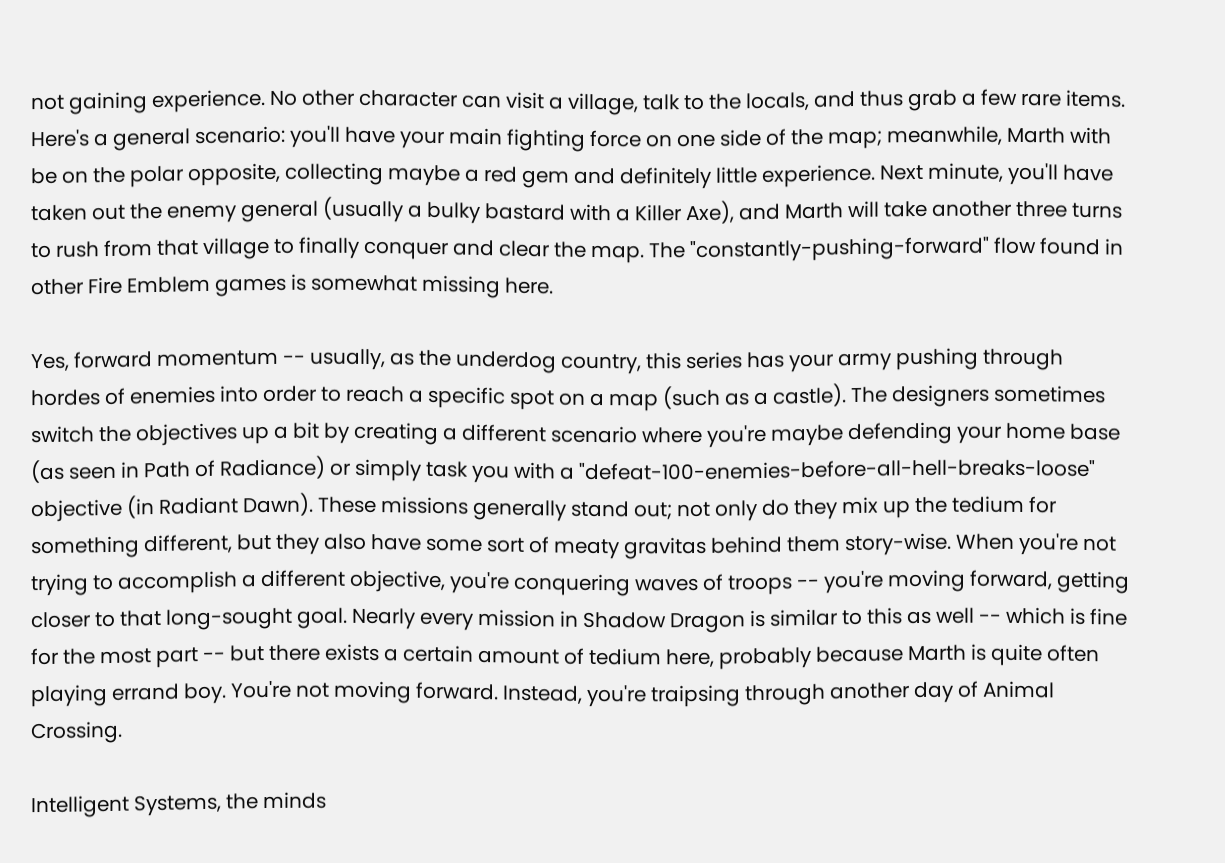not gaining experience. No other character can visit a village, talk to the locals, and thus grab a few rare items. Here's a general scenario: you'll have your main fighting force on one side of the map; meanwhile, Marth with be on the polar opposite, collecting maybe a red gem and definitely little experience. Next minute, you'll have taken out the enemy general (usually a bulky bastard with a Killer Axe), and Marth will take another three turns to rush from that village to finally conquer and clear the map. The "constantly-pushing-forward" flow found in other Fire Emblem games is somewhat missing here.

Yes, forward momentum -- usually, as the underdog country, this series has your army pushing through hordes of enemies into order to reach a specific spot on a map (such as a castle). The designers sometimes switch the objectives up a bit by creating a different scenario where you're maybe defending your home base (as seen in Path of Radiance) or simply task you with a "defeat-100-enemies-before-all-hell-breaks-loose" objective (in Radiant Dawn). These missions generally stand out; not only do they mix up the tedium for something different, but they also have some sort of meaty gravitas behind them story-wise. When you're not trying to accomplish a different objective, you're conquering waves of troops -- you're moving forward, getting closer to that long-sought goal. Nearly every mission in Shadow Dragon is similar to this as well -- which is fine for the most part -- but there exists a certain amount of tedium here, probably because Marth is quite often playing errand boy. You're not moving forward. Instead, you're traipsing through another day of Animal Crossing.

Intelligent Systems, the minds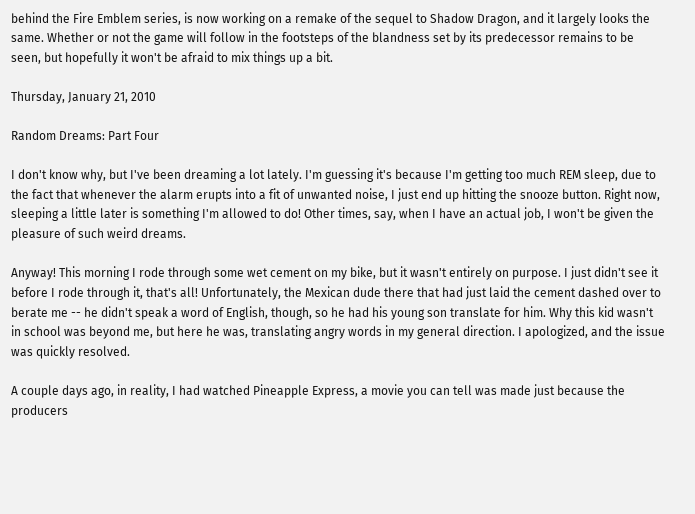behind the Fire Emblem series, is now working on a remake of the sequel to Shadow Dragon, and it largely looks the same. Whether or not the game will follow in the footsteps of the blandness set by its predecessor remains to be seen, but hopefully it won't be afraid to mix things up a bit.

Thursday, January 21, 2010

Random Dreams: Part Four

I don't know why, but I've been dreaming a lot lately. I'm guessing it's because I'm getting too much REM sleep, due to the fact that whenever the alarm erupts into a fit of unwanted noise, I just end up hitting the snooze button. Right now, sleeping a little later is something I'm allowed to do! Other times, say, when I have an actual job, I won't be given the pleasure of such weird dreams.

Anyway! This morning I rode through some wet cement on my bike, but it wasn't entirely on purpose. I just didn't see it before I rode through it, that's all! Unfortunately, the Mexican dude there that had just laid the cement dashed over to berate me -- he didn't speak a word of English, though, so he had his young son translate for him. Why this kid wasn't in school was beyond me, but here he was, translating angry words in my general direction. I apologized, and the issue was quickly resolved.

A couple days ago, in reality, I had watched Pineapple Express, a movie you can tell was made just because the producers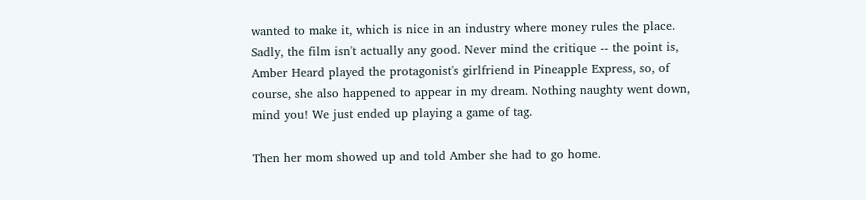wanted to make it, which is nice in an industry where money rules the place. Sadly, the film isn't actually any good. Never mind the critique -- the point is, Amber Heard played the protagonist's girlfriend in Pineapple Express, so, of course, she also happened to appear in my dream. Nothing naughty went down, mind you! We just ended up playing a game of tag.

Then her mom showed up and told Amber she had to go home.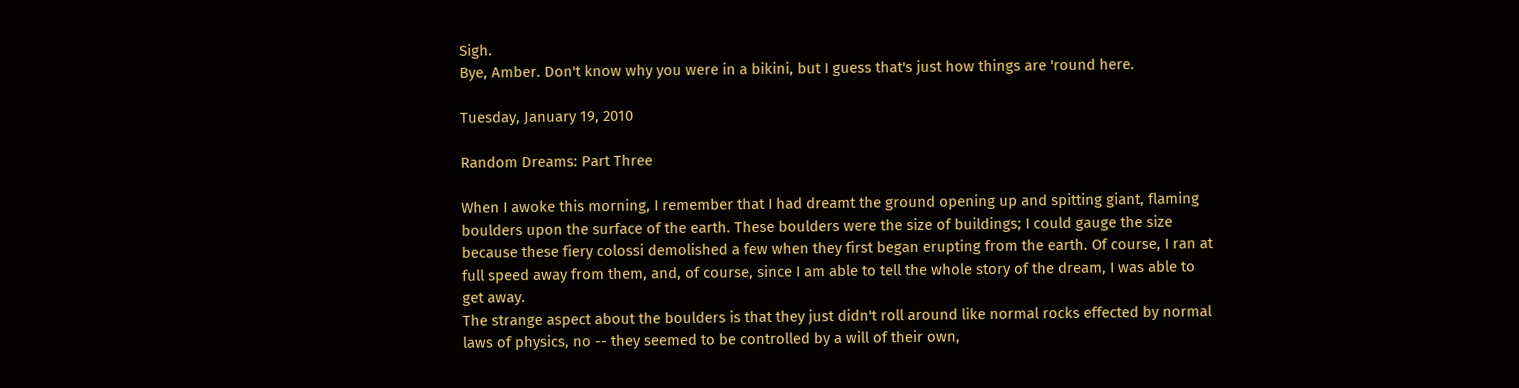Sigh.
Bye, Amber. Don't know why you were in a bikini, but I guess that's just how things are 'round here.

Tuesday, January 19, 2010

Random Dreams: Part Three

When I awoke this morning, I remember that I had dreamt the ground opening up and spitting giant, flaming boulders upon the surface of the earth. These boulders were the size of buildings; I could gauge the size because these fiery colossi demolished a few when they first began erupting from the earth. Of course, I ran at full speed away from them, and, of course, since I am able to tell the whole story of the dream, I was able to get away.
The strange aspect about the boulders is that they just didn't roll around like normal rocks effected by normal laws of physics, no -- they seemed to be controlled by a will of their own,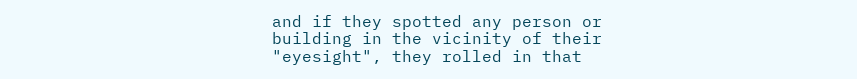and if they spotted any person or building in the vicinity of their "eyesight", they rolled in that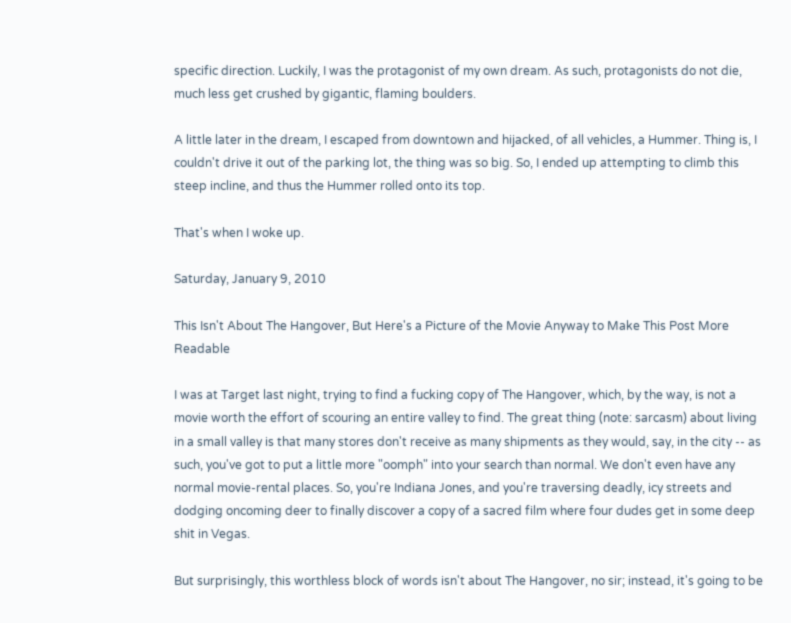specific direction. Luckily, I was the protagonist of my own dream. As such, protagonists do not die, much less get crushed by gigantic, flaming boulders.

A little later in the dream, I escaped from downtown and hijacked, of all vehicles, a Hummer. Thing is, I couldn't drive it out of the parking lot, the thing was so big. So, I ended up attempting to climb this steep incline, and thus the Hummer rolled onto its top.

That's when I woke up.

Saturday, January 9, 2010

This Isn't About The Hangover, But Here's a Picture of the Movie Anyway to Make This Post More Readable

I was at Target last night, trying to find a fucking copy of The Hangover, which, by the way, is not a movie worth the effort of scouring an entire valley to find. The great thing (note: sarcasm) about living in a small valley is that many stores don't receive as many shipments as they would, say, in the city -- as such, you've got to put a little more "oomph" into your search than normal. We don't even have any normal movie-rental places. So, you're Indiana Jones, and you're traversing deadly, icy streets and dodging oncoming deer to finally discover a copy of a sacred film where four dudes get in some deep shit in Vegas.

But surprisingly, this worthless block of words isn't about The Hangover, no sir; instead, it's going to be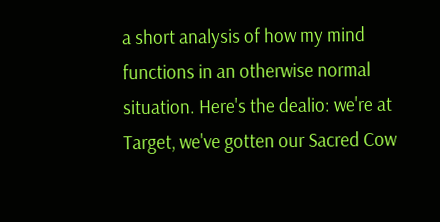a short analysis of how my mind functions in an otherwise normal situation. Here's the dealio: we're at Target, we've gotten our Sacred Cow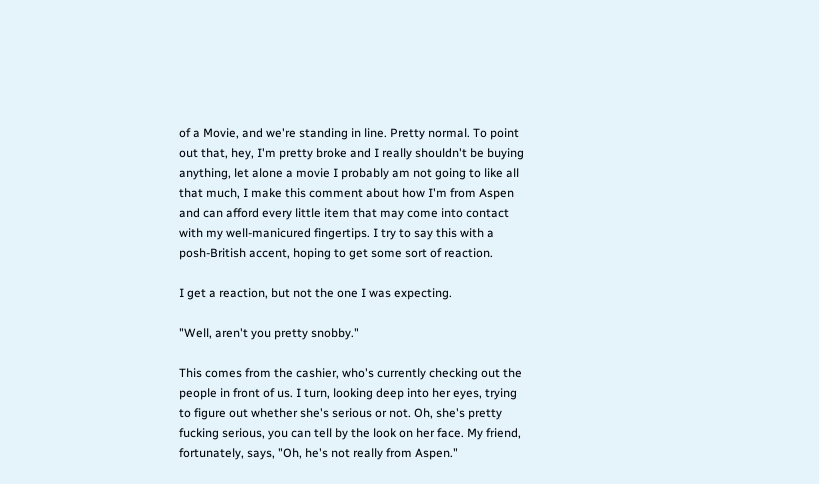of a Movie, and we're standing in line. Pretty normal. To point out that, hey, I'm pretty broke and I really shouldn't be buying anything, let alone a movie I probably am not going to like all that much, I make this comment about how I'm from Aspen and can afford every little item that may come into contact with my well-manicured fingertips. I try to say this with a posh-British accent, hoping to get some sort of reaction.

I get a reaction, but not the one I was expecting.

"Well, aren't you pretty snobby."

This comes from the cashier, who's currently checking out the people in front of us. I turn, looking deep into her eyes, trying to figure out whether she's serious or not. Oh, she's pretty fucking serious, you can tell by the look on her face. My friend, fortunately, says, "Oh, he's not really from Aspen."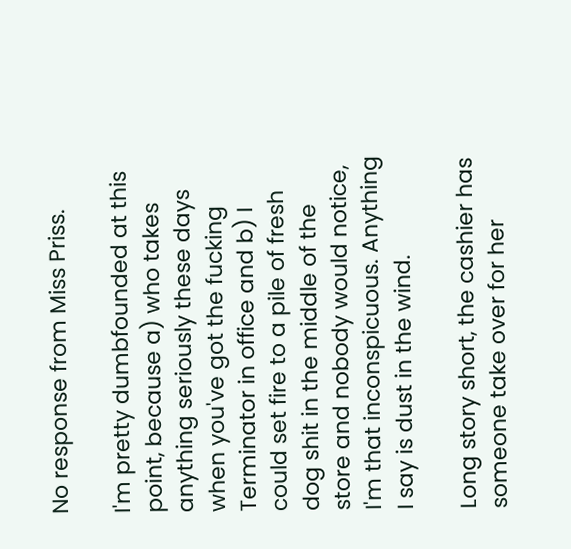No response from Miss Priss.

I'm pretty dumbfounded at this point, because a) who takes anything seriously these days when you've got the fucking Terminator in office and b) I could set fire to a pile of fresh dog shit in the middle of the store and nobody would notice, I'm that inconspicuous. Anything I say is dust in the wind.

Long story short, the cashier has someone take over for her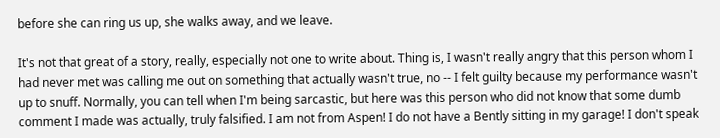before she can ring us up, she walks away, and we leave.

It's not that great of a story, really, especially not one to write about. Thing is, I wasn't really angry that this person whom I had never met was calling me out on something that actually wasn't true, no -- I felt guilty because my performance wasn't up to snuff. Normally, you can tell when I'm being sarcastic, but here was this person who did not know that some dumb comment I made was actually, truly falsified. I am not from Aspen! I do not have a Bently sitting in my garage! I don't speak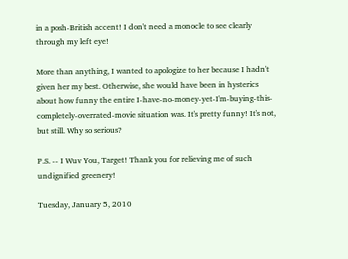in a posh-British accent! I don't need a monocle to see clearly through my left eye!

More than anything, I wanted to apologize to her because I hadn't given her my best. Otherwise, she would have been in hysterics about how funny the entire I-have-no-money-yet-I'm-buying-this-completely-overrated-movie situation was. It's pretty funny! It's not, but still. Why so serious?

P.S. -- I Wuv You, Target! Thank you for relieving me of such undignified greenery!

Tuesday, January 5, 2010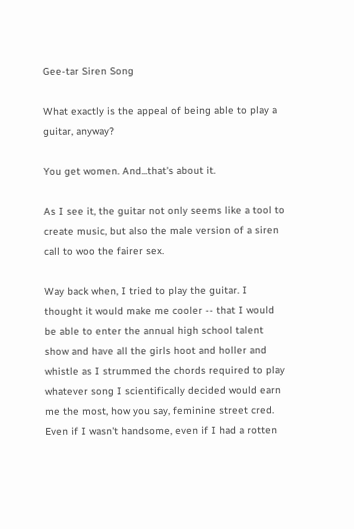Gee-tar Siren Song

What exactly is the appeal of being able to play a guitar, anyway?

You get women. And...that's about it.

As I see it, the guitar not only seems like a tool to create music, but also the male version of a siren call to woo the fairer sex.

Way back when, I tried to play the guitar. I thought it would make me cooler -- that I would be able to enter the annual high school talent show and have all the girls hoot and holler and whistle as I strummed the chords required to play whatever song I scientifically decided would earn me the most, how you say, feminine street cred. Even if I wasn't handsome, even if I had a rotten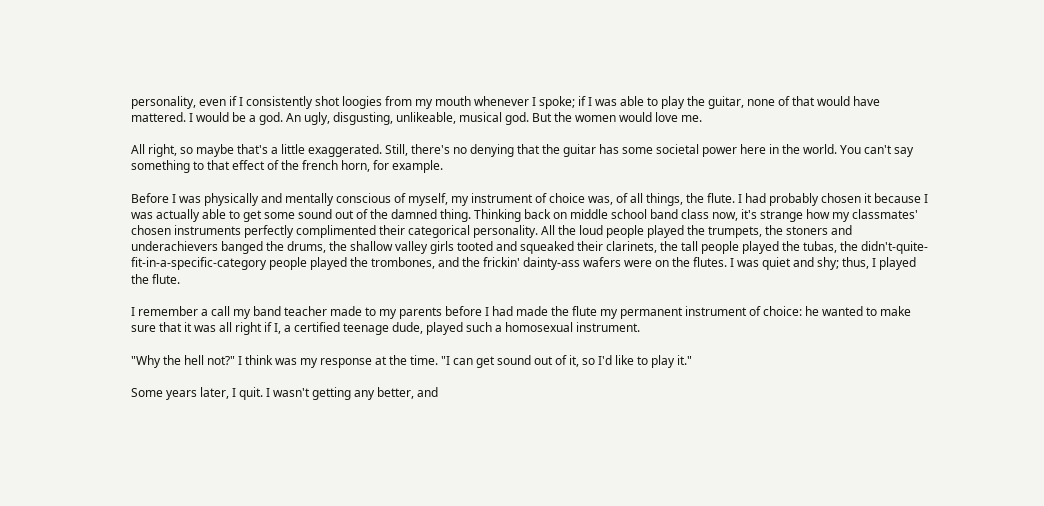personality, even if I consistently shot loogies from my mouth whenever I spoke; if I was able to play the guitar, none of that would have mattered. I would be a god. An ugly, disgusting, unlikeable, musical god. But the women would love me.

All right, so maybe that's a little exaggerated. Still, there's no denying that the guitar has some societal power here in the world. You can't say something to that effect of the french horn, for example.

Before I was physically and mentally conscious of myself, my instrument of choice was, of all things, the flute. I had probably chosen it because I was actually able to get some sound out of the damned thing. Thinking back on middle school band class now, it's strange how my classmates' chosen instruments perfectly complimented their categorical personality. All the loud people played the trumpets, the stoners and underachievers banged the drums, the shallow valley girls tooted and squeaked their clarinets, the tall people played the tubas, the didn't-quite-fit-in-a-specific-category people played the trombones, and the frickin' dainty-ass wafers were on the flutes. I was quiet and shy; thus, I played the flute.

I remember a call my band teacher made to my parents before I had made the flute my permanent instrument of choice: he wanted to make sure that it was all right if I, a certified teenage dude, played such a homosexual instrument.

"Why the hell not?" I think was my response at the time. "I can get sound out of it, so I'd like to play it."

Some years later, I quit. I wasn't getting any better, and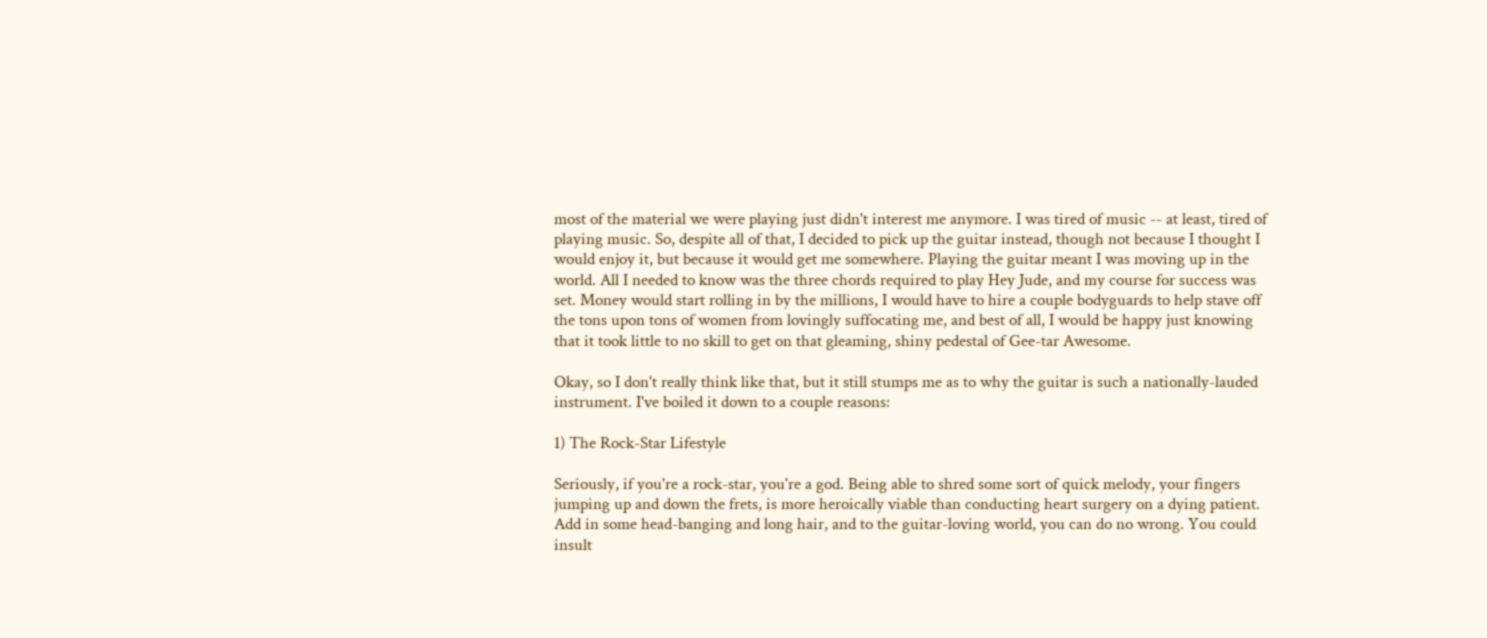most of the material we were playing just didn't interest me anymore. I was tired of music -- at least, tired of playing music. So, despite all of that, I decided to pick up the guitar instead, though not because I thought I would enjoy it, but because it would get me somewhere. Playing the guitar meant I was moving up in the world. All I needed to know was the three chords required to play Hey Jude, and my course for success was set. Money would start rolling in by the millions, I would have to hire a couple bodyguards to help stave off the tons upon tons of women from lovingly suffocating me, and best of all, I would be happy just knowing that it took little to no skill to get on that gleaming, shiny pedestal of Gee-tar Awesome.

Okay, so I don't really think like that, but it still stumps me as to why the guitar is such a nationally-lauded instrument. I've boiled it down to a couple reasons:

1) The Rock-Star Lifestyle

Seriously, if you're a rock-star, you're a god. Being able to shred some sort of quick melody, your fingers jumping up and down the frets, is more heroically viable than conducting heart surgery on a dying patient. Add in some head-banging and long hair, and to the guitar-loving world, you can do no wrong. You could insult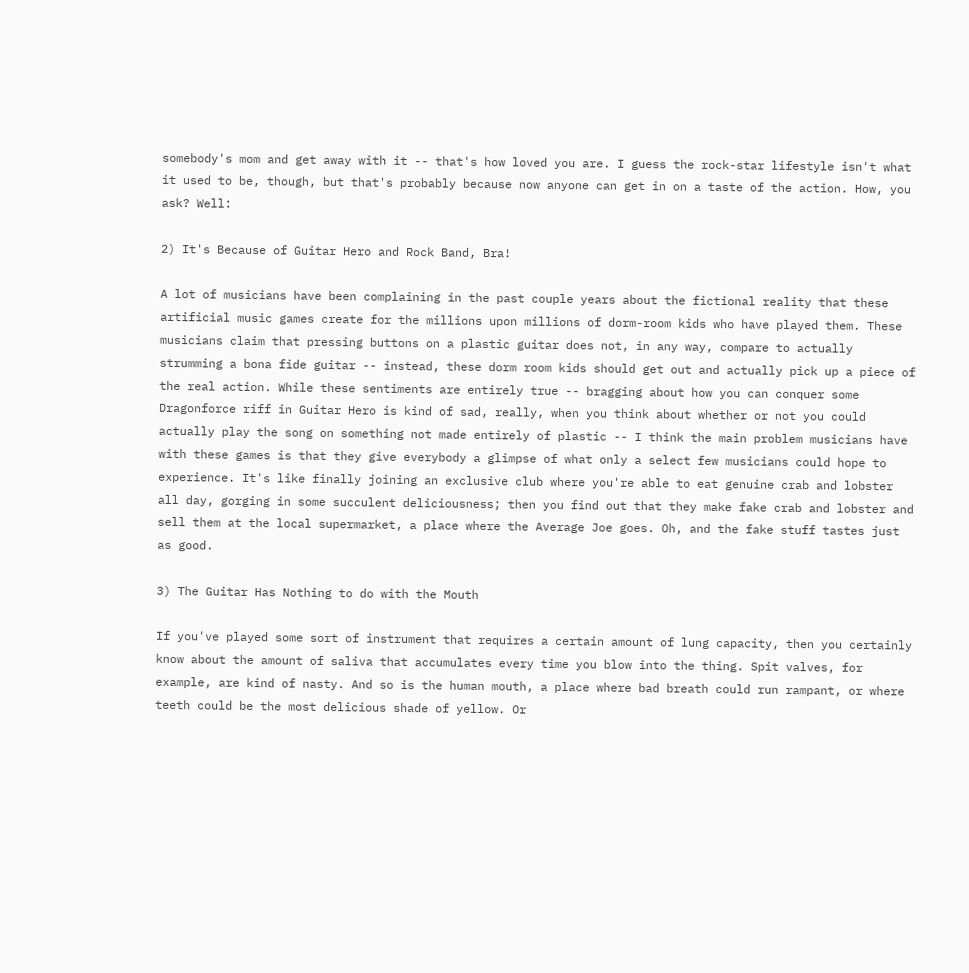somebody's mom and get away with it -- that's how loved you are. I guess the rock-star lifestyle isn't what it used to be, though, but that's probably because now anyone can get in on a taste of the action. How, you ask? Well:

2) It's Because of Guitar Hero and Rock Band, Bra!

A lot of musicians have been complaining in the past couple years about the fictional reality that these artificial music games create for the millions upon millions of dorm-room kids who have played them. These musicians claim that pressing buttons on a plastic guitar does not, in any way, compare to actually strumming a bona fide guitar -- instead, these dorm room kids should get out and actually pick up a piece of the real action. While these sentiments are entirely true -- bragging about how you can conquer some Dragonforce riff in Guitar Hero is kind of sad, really, when you think about whether or not you could actually play the song on something not made entirely of plastic -- I think the main problem musicians have with these games is that they give everybody a glimpse of what only a select few musicians could hope to experience. It's like finally joining an exclusive club where you're able to eat genuine crab and lobster all day, gorging in some succulent deliciousness; then you find out that they make fake crab and lobster and sell them at the local supermarket, a place where the Average Joe goes. Oh, and the fake stuff tastes just as good.

3) The Guitar Has Nothing to do with the Mouth

If you've played some sort of instrument that requires a certain amount of lung capacity, then you certainly know about the amount of saliva that accumulates every time you blow into the thing. Spit valves, for example, are kind of nasty. And so is the human mouth, a place where bad breath could run rampant, or where teeth could be the most delicious shade of yellow. Or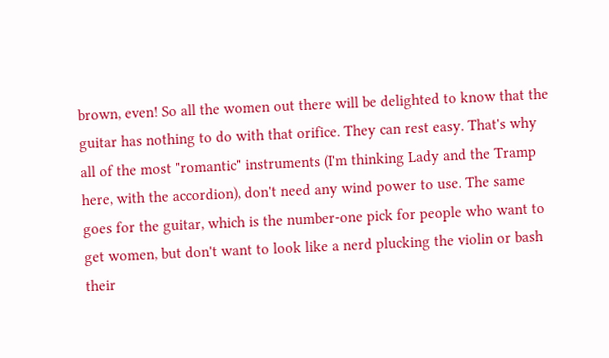brown, even! So all the women out there will be delighted to know that the guitar has nothing to do with that orifice. They can rest easy. That's why all of the most "romantic" instruments (I'm thinking Lady and the Tramp here, with the accordion), don't need any wind power to use. The same goes for the guitar, which is the number-one pick for people who want to get women, but don't want to look like a nerd plucking the violin or bash their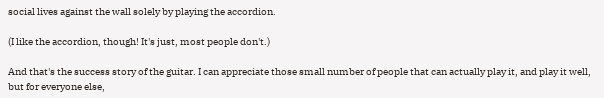social lives against the wall solely by playing the accordion.

(I like the accordion, though! It's just, most people don't.)

And that's the success story of the guitar. I can appreciate those small number of people that can actually play it, and play it well, but for everyone else,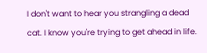I don't want to hear you strangling a dead cat. I know you're trying to get ahead in life.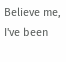Believe me, I've been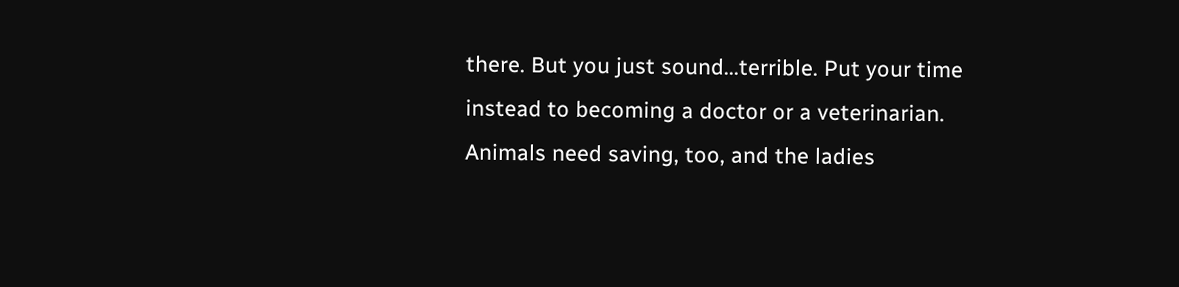there. But you just sound...terrible. Put your time instead to becoming a doctor or a veterinarian. Animals need saving, too, and the ladies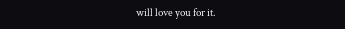will love you for it.